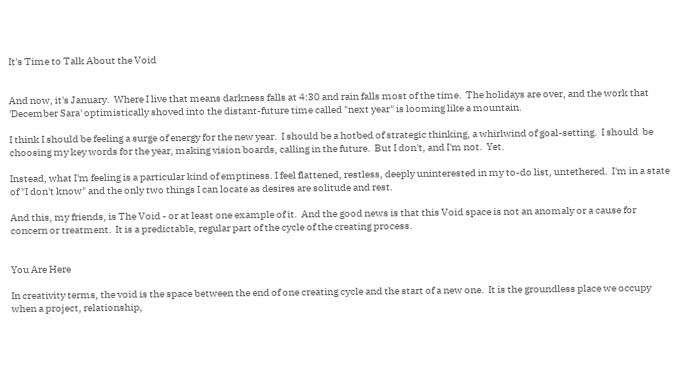It's Time to Talk About the Void


And now, it's January.  Where I live that means darkness falls at 4:30 and rain falls most of the time.  The holidays are over, and the work that 'December Sara' optimistically shoved into the distant-future time called "next year" is looming like a mountain.

I think I should be feeling a surge of energy for the new year.  I should be a hotbed of strategic thinking, a whirlwind of goal-setting.  I should  be choosing my key words for the year, making vision boards, calling in the future.  But I don't, and I'm not.  Yet.

Instead, what I'm feeling is a particular kind of emptiness. I feel flattened, restless, deeply uninterested in my to-do list, untethered.  I'm in a state of "I don't know" and the only two things I can locate as desires are solitude and rest.

And this, my friends, is The Void - or at least one example of it.  And the good news is that this Void space is not an anomaly or a cause for concern or treatment.  It is a predictable, regular part of the cycle of the creating process.


You Are Here

In creativity terms, the void is the space between the end of one creating cycle and the start of a new one.  It is the groundless place we occupy when a project, relationship,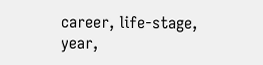career, life-stage, year,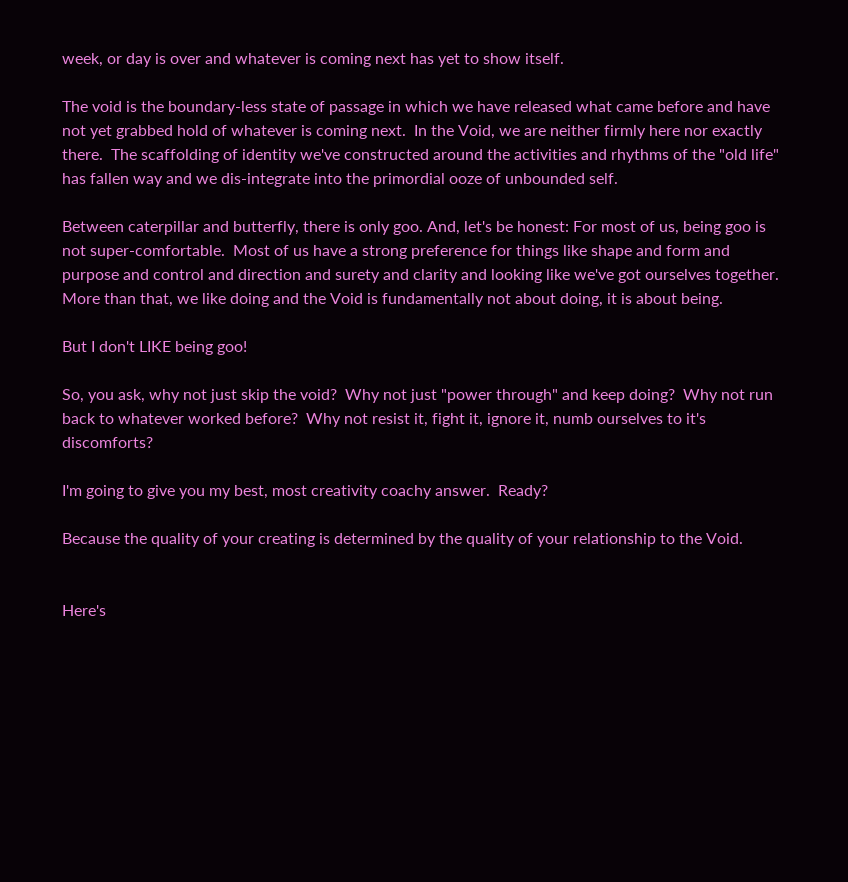week, or day is over and whatever is coming next has yet to show itself.

The void is the boundary-less state of passage in which we have released what came before and have not yet grabbed hold of whatever is coming next.  In the Void, we are neither firmly here nor exactly there.  The scaffolding of identity we've constructed around the activities and rhythms of the "old life" has fallen way and we dis-integrate into the primordial ooze of unbounded self.

Between caterpillar and butterfly, there is only goo. And, let's be honest: For most of us, being goo is not super-comfortable.  Most of us have a strong preference for things like shape and form and purpose and control and direction and surety and clarity and looking like we've got ourselves together.  More than that, we like doing and the Void is fundamentally not about doing, it is about being.

But I don't LIKE being goo!

So, you ask, why not just skip the void?  Why not just "power through" and keep doing?  Why not run back to whatever worked before?  Why not resist it, fight it, ignore it, numb ourselves to it's discomforts?

I'm going to give you my best, most creativity coachy answer.  Ready?

Because the quality of your creating is determined by the quality of your relationship to the Void.


Here's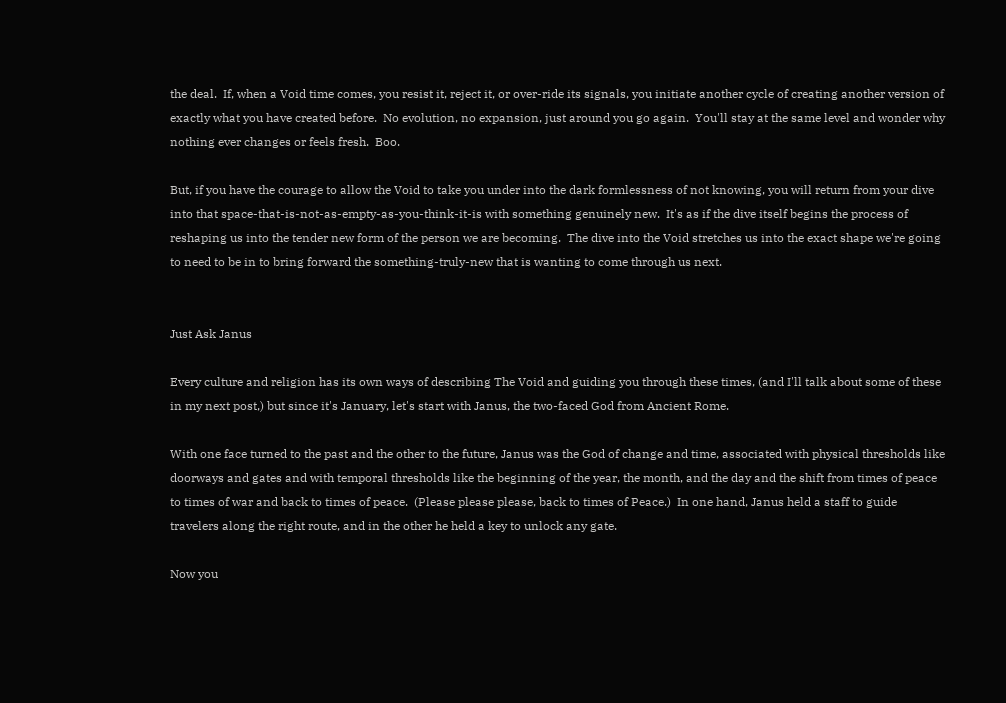the deal.  If, when a Void time comes, you resist it, reject it, or over-ride its signals, you initiate another cycle of creating another version of exactly what you have created before.  No evolution, no expansion, just around you go again.  You'll stay at the same level and wonder why nothing ever changes or feels fresh.  Boo.

But, if you have the courage to allow the Void to take you under into the dark formlessness of not knowing, you will return from your dive into that space-that-is-not-as-empty-as-you-think-it-is with something genuinely new.  It's as if the dive itself begins the process of reshaping us into the tender new form of the person we are becoming.  The dive into the Void stretches us into the exact shape we're going to need to be in to bring forward the something-truly-new that is wanting to come through us next.


Just Ask Janus

Every culture and religion has its own ways of describing The Void and guiding you through these times, (and I'll talk about some of these in my next post,) but since it's January, let's start with Janus, the two-faced God from Ancient Rome.

With one face turned to the past and the other to the future, Janus was the God of change and time, associated with physical thresholds like doorways and gates and with temporal thresholds like the beginning of the year, the month, and the day and the shift from times of peace to times of war and back to times of peace.  (Please please please, back to times of Peace.)  In one hand, Janus held a staff to guide travelers along the right route, and in the other he held a key to unlock any gate.

Now you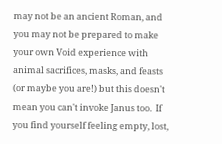may not be an ancient Roman, and you may not be prepared to make your own Void experience with animal sacrifices, masks, and feasts (or maybe you are!) but this doesn't mean you can't invoke Janus too.  If you find yourself feeling empty, lost,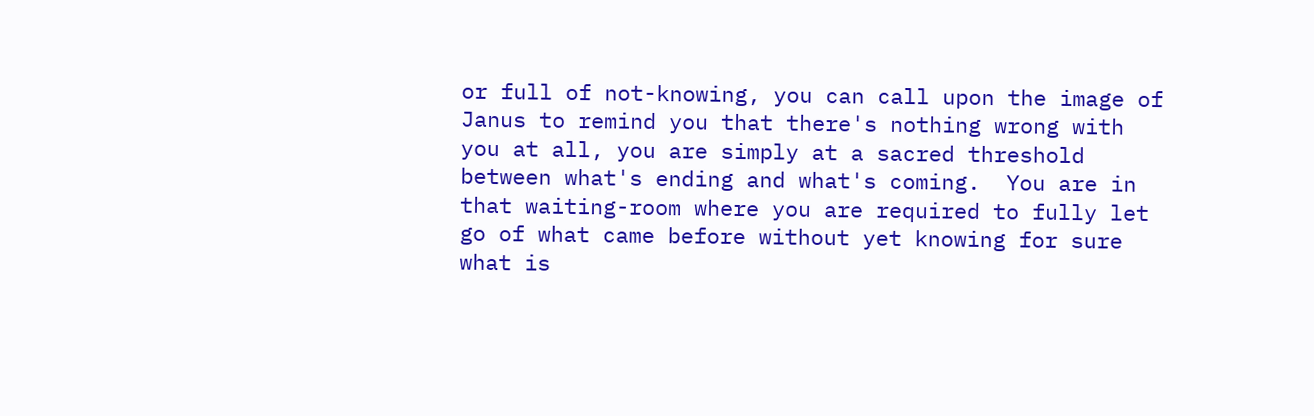or full of not-knowing, you can call upon the image of Janus to remind you that there's nothing wrong with you at all, you are simply at a sacred threshold between what's ending and what's coming.  You are in that waiting-room where you are required to fully let go of what came before without yet knowing for sure what is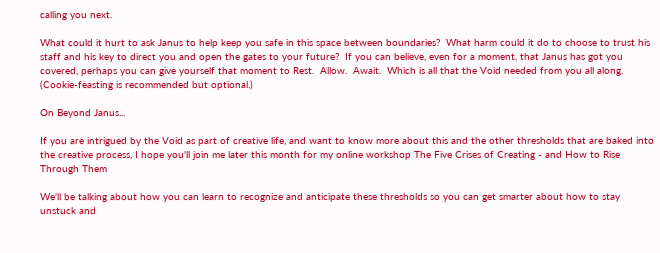calling you next.

What could it hurt to ask Janus to help keep you safe in this space between boundaries?  What harm could it do to choose to trust his staff and his key to direct you and open the gates to your future?  If you can believe, even for a moment, that Janus has got you covered, perhaps you can give yourself that moment to Rest.  Allow.  Await.  Which is all that the Void needed from you all along.  (Cookie-feasting is recommended but optional.)

On Beyond Janus...

If you are intrigued by the Void as part of creative life, and want to know more about this and the other thresholds that are baked into the creative process, I hope you'll join me later this month for my online workshop The Five Crises of Creating - and How to Rise Through Them

We'll be talking about how you can learn to recognize and anticipate these thresholds so you can get smarter about how to stay unstuck and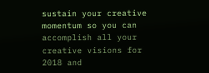sustain your creative momentum so you can accomplish all your creative visions for 2018 and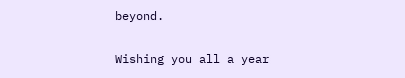beyond.

Wishing you all a year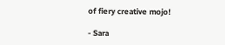of fiery creative mojo!

- Sara